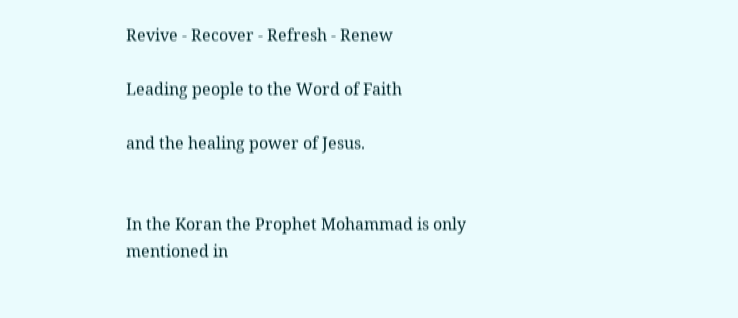Revive - Recover - Refresh - Renew

Leading people to the Word of Faith

and the healing power of Jesus.


In the Koran the Prophet Mohammad is only mentioned in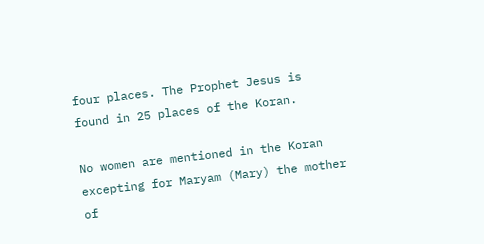four places. The Prophet Jesus is found in 25 places of the Koran.

No women are mentioned in the Koran excepting for Maryam (Mary) the mother of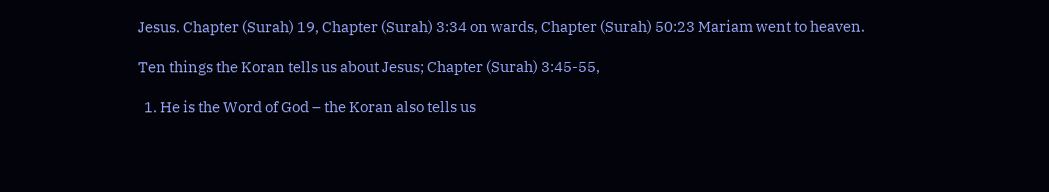Jesus. Chapter (Surah) 19, Chapter (Surah) 3:34 on wards, Chapter (Surah) 50:23 Mariam went to heaven.

Ten things the Koran tells us about Jesus; Chapter (Surah) 3:45-55,

  1. He is the Word of God – the Koran also tells us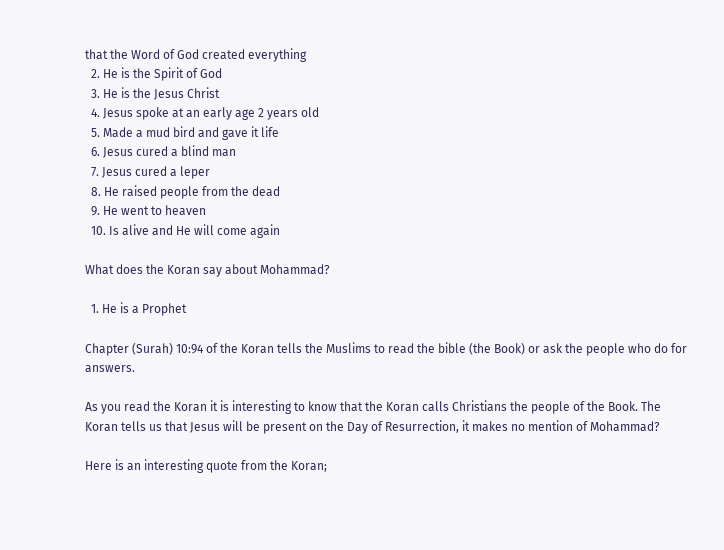that the Word of God created everything
  2. He is the Spirit of God
  3. He is the Jesus Christ
  4. Jesus spoke at an early age 2 years old
  5. Made a mud bird and gave it life
  6. Jesus cured a blind man
  7. Jesus cured a leper
  8. He raised people from the dead
  9. He went to heaven
  10. Is alive and He will come again

What does the Koran say about Mohammad?

  1. He is a Prophet

Chapter (Surah) 10:94 of the Koran tells the Muslims to read the bible (the Book) or ask the people who do for answers.

As you read the Koran it is interesting to know that the Koran calls Christians the people of the Book. The Koran tells us that Jesus will be present on the Day of Resurrection, it makes no mention of Mohammad?

Here is an interesting quote from the Koran;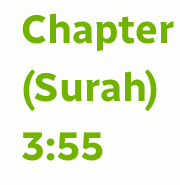Chapter (Surah) 3:55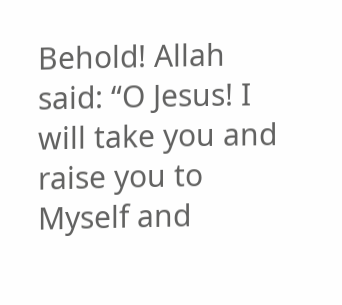Behold! Allah said: “O Jesus! I will take you and raise you to Myself and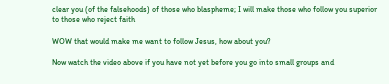clear you (of the falsehoods) of those who blaspheme; I will make those who follow you superior to those who reject faith

WOW that would make me want to follow Jesus, how about you?

Now watch the video above if you have not yet before you go into small groups and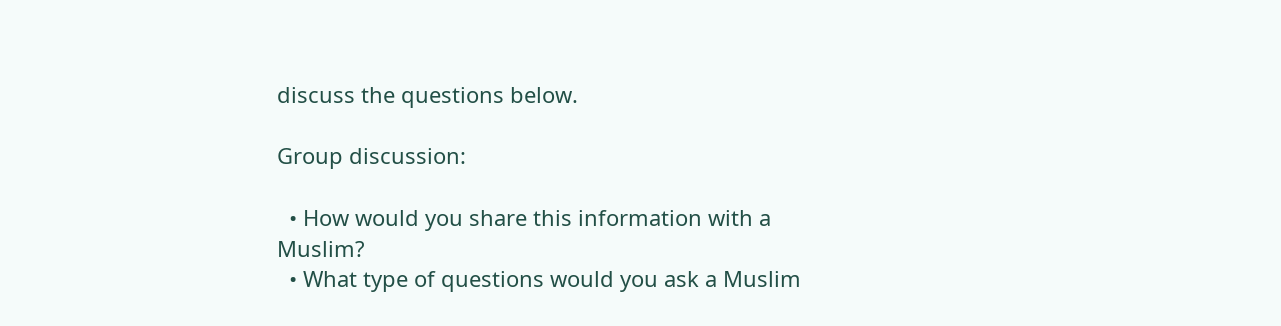discuss the questions below.

Group discussion:

  • How would you share this information with a Muslim?
  • What type of questions would you ask a Muslim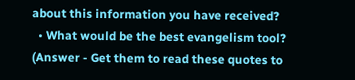about this information you have received?
  • What would be the best evangelism tool? (Answer - Get them to read these quotes to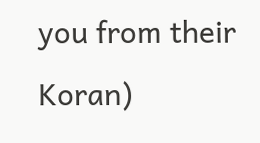you from their Koran)